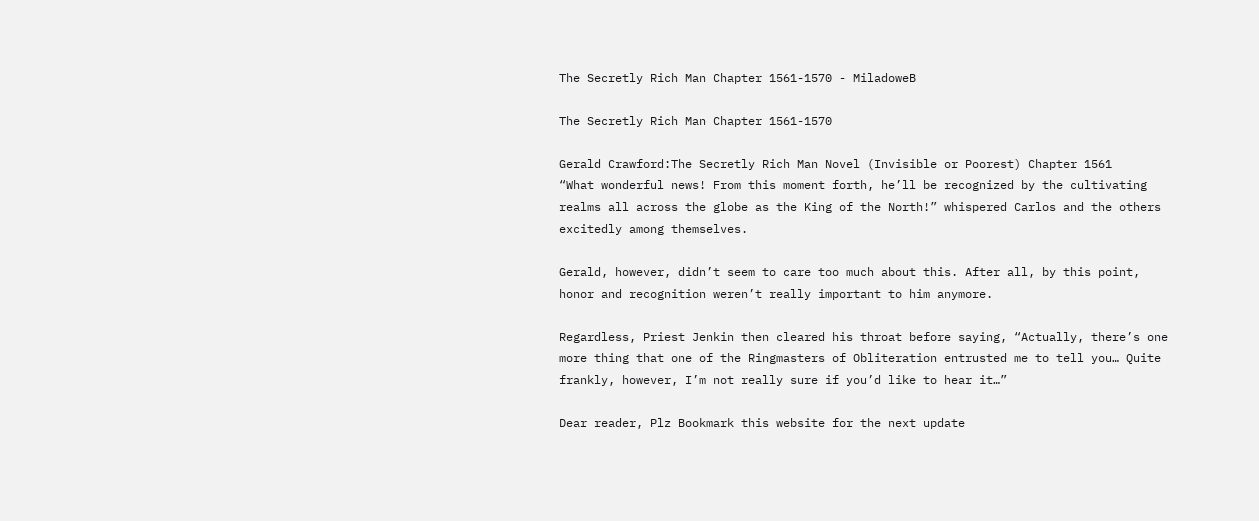The Secretly Rich Man Chapter 1561-1570 - MiladoweB

The Secretly Rich Man Chapter 1561-1570

Gerald Crawford:The Secretly Rich Man Novel (Invisible or Poorest) Chapter 1561
“What wonderful news! From this moment forth, he’ll be recognized by the cultivating realms all across the globe as the King of the North!” whispered Carlos and the others excitedly among themselves.

Gerald, however, didn’t seem to care too much about this. After all, by this point, honor and recognition weren’t really important to him anymore.

Regardless, Priest Jenkin then cleared his throat before saying, “Actually, there’s one more thing that one of the Ringmasters of Obliteration entrusted me to tell you… Quite frankly, however, I’m not really sure if you’d like to hear it…”

Dear reader, Plz Bookmark this website for the next update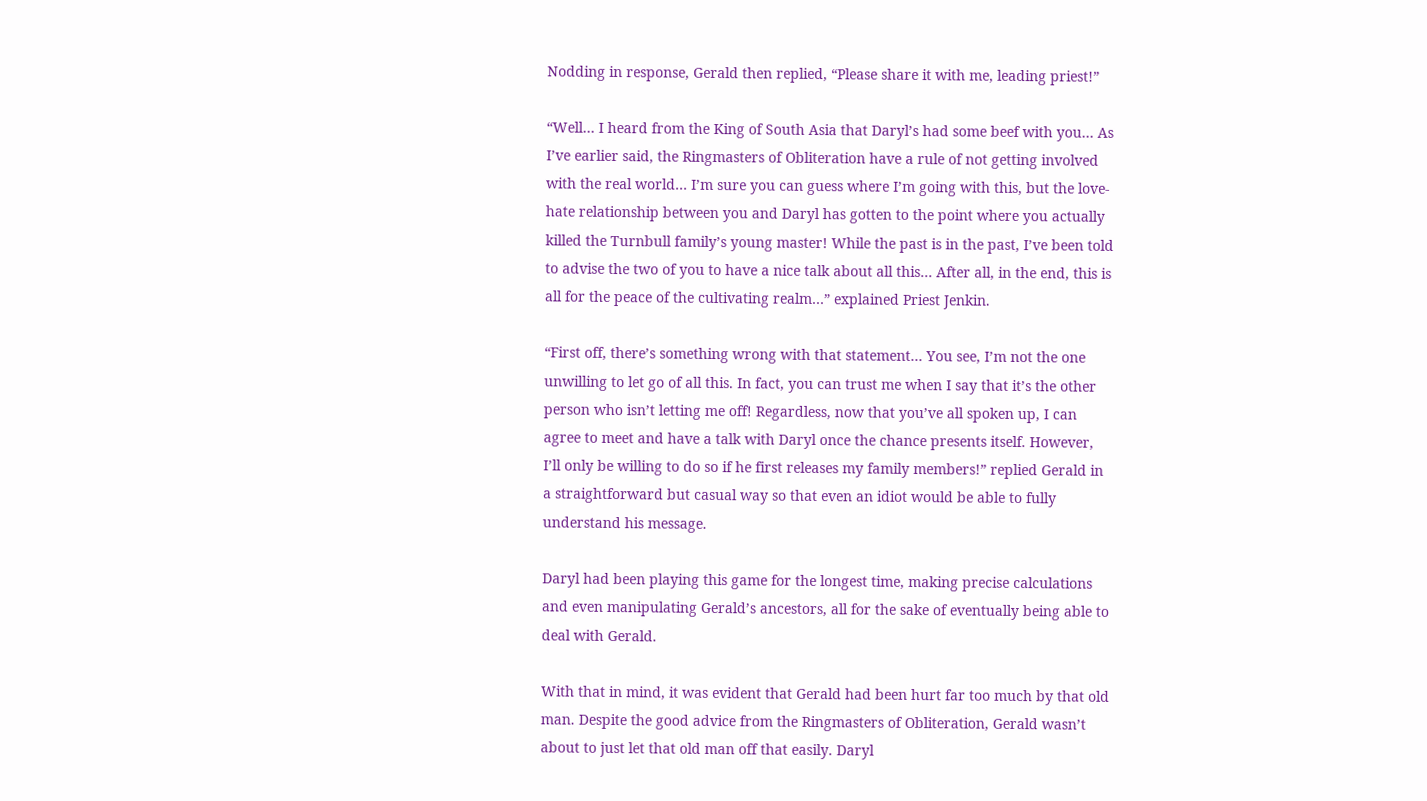Nodding in response, Gerald then replied, “Please share it with me, leading priest!”

“Well… I heard from the King of South Asia that Daryl’s had some beef with you… As I’ve earlier said, the Ringmasters of Obliteration have a rule of not getting involved with the real world… I’m sure you can guess where I’m going with this, but the love-hate relationship between you and Daryl has gotten to the point where you actually killed the Turnbull family’s young master! While the past is in the past, I’ve been told to advise the two of you to have a nice talk about all this… After all, in the end, this is all for the peace of the cultivating realm…” explained Priest Jenkin.

“First off, there’s something wrong with that statement… You see, I’m not the one unwilling to let go of all this. In fact, you can trust me when I say that it’s the other person who isn’t letting me off! Regardless, now that you’ve all spoken up, I can agree to meet and have a talk with Daryl once the chance presents itself. However, I’ll only be willing to do so if he first releases my family members!” replied Gerald in a straightforward but casual way so that even an idiot would be able to fully understand his message.

Daryl had been playing this game for the longest time, making precise calculations and even manipulating Gerald’s ancestors, all for the sake of eventually being able to deal with Gerald.

With that in mind, it was evident that Gerald had been hurt far too much by that old man. Despite the good advice from the Ringmasters of Obliteration, Gerald wasn’t about to just let that old man off that easily. Daryl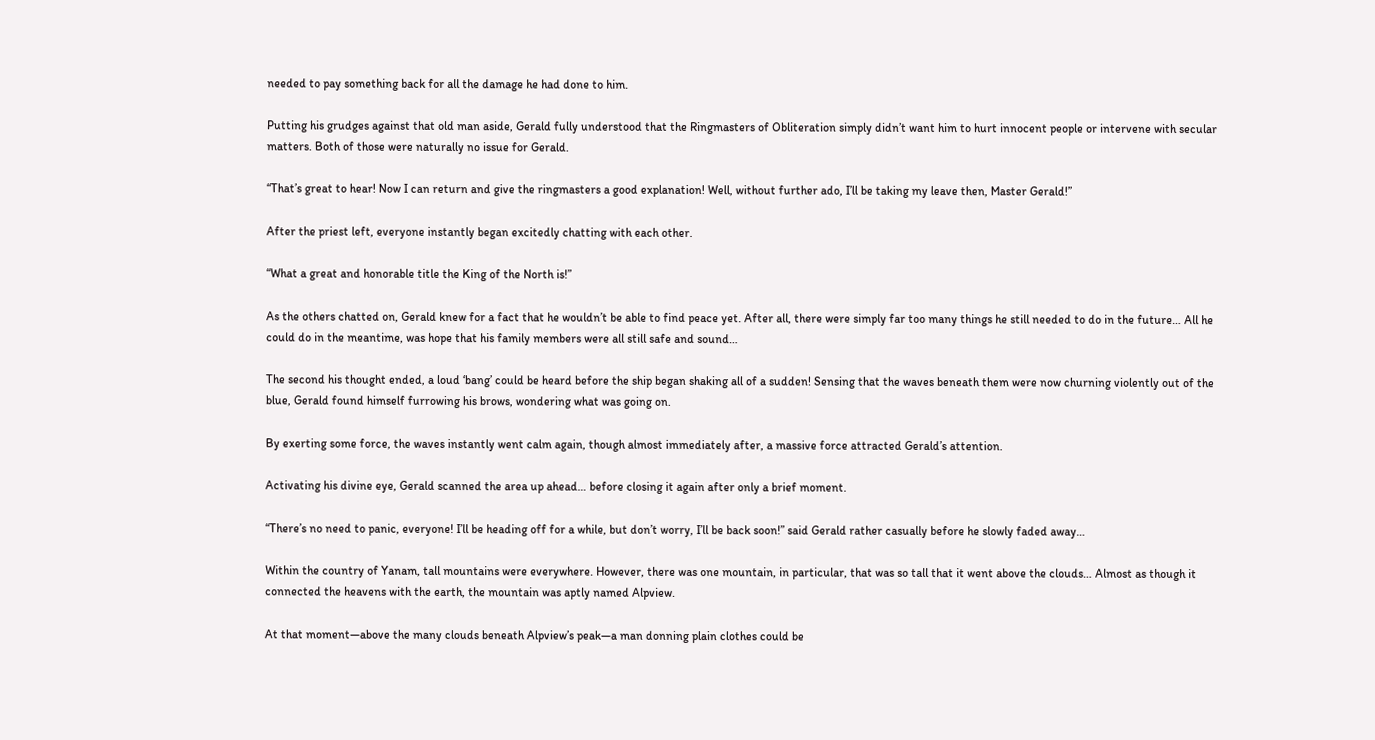needed to pay something back for all the damage he had done to him.

Putting his grudges against that old man aside, Gerald fully understood that the Ringmasters of Obliteration simply didn’t want him to hurt innocent people or intervene with secular matters. Both of those were naturally no issue for Gerald.

“That’s great to hear! Now I can return and give the ringmasters a good explanation! Well, without further ado, I’ll be taking my leave then, Master Gerald!”

After the priest left, everyone instantly began excitedly chatting with each other.

“What a great and honorable title the King of the North is!”

As the others chatted on, Gerald knew for a fact that he wouldn’t be able to find peace yet. After all, there were simply far too many things he still needed to do in the future… All he could do in the meantime, was hope that his family members were all still safe and sound…

The second his thought ended, a loud ‘bang’ could be heard before the ship began shaking all of a sudden! Sensing that the waves beneath them were now churning violently out of the blue, Gerald found himself furrowing his brows, wondering what was going on.

By exerting some force, the waves instantly went calm again, though almost immediately after, a massive force attracted Gerald’s attention.

Activating his divine eye, Gerald scanned the area up ahead… before closing it again after only a brief moment.

“There’s no need to panic, everyone! I’ll be heading off for a while, but don’t worry, I’ll be back soon!” said Gerald rather casually before he slowly faded away…

Within the country of Yanam, tall mountains were everywhere. However, there was one mountain, in particular, that was so tall that it went above the clouds… Almost as though it connected the heavens with the earth, the mountain was aptly named Alpview.

At that moment—above the many clouds beneath Alpview’s peak—a man donning plain clothes could be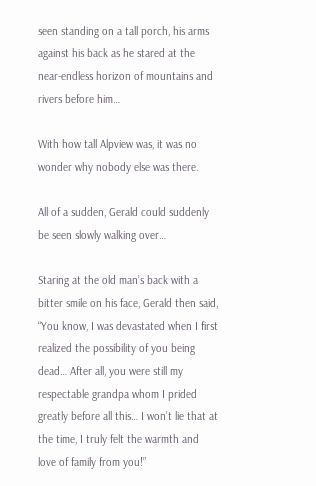seen standing on a tall porch, his arms against his back as he stared at the near-endless horizon of mountains and rivers before him…

With how tall Alpview was, it was no wonder why nobody else was there.

All of a sudden, Gerald could suddenly be seen slowly walking over…

Staring at the old man’s back with a bitter smile on his face, Gerald then said, “You know, I was devastated when I first realized the possibility of you being dead… After all, you were still my respectable grandpa whom I prided greatly before all this… I won’t lie that at the time, I truly felt the warmth and love of family from you!”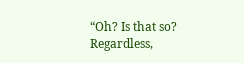“Oh? Is that so? Regardless,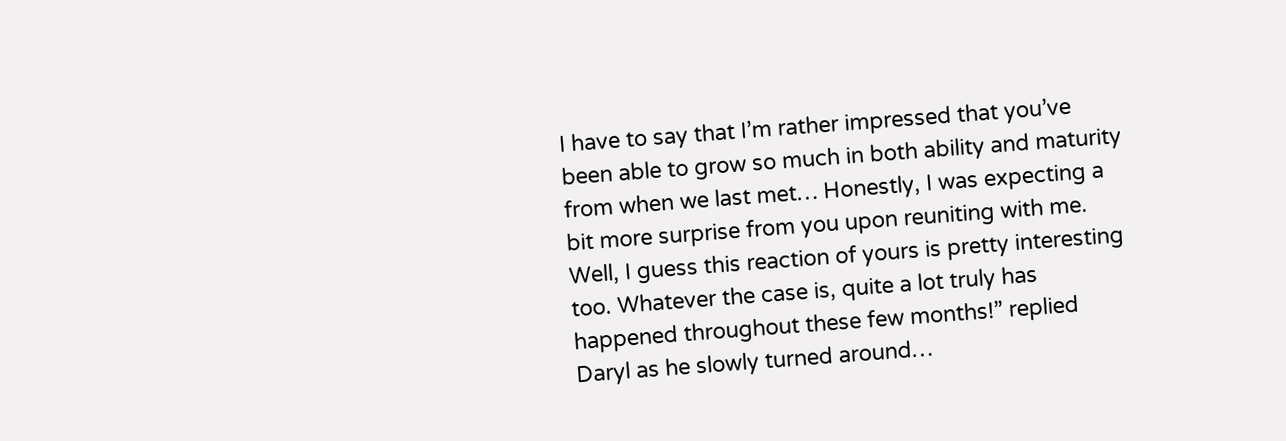I have to say that I’m rather impressed that you’ve been able to grow so much in both ability and maturity from when we last met… Honestly, I was expecting a bit more surprise from you upon reuniting with me. Well, I guess this reaction of yours is pretty interesting too. Whatever the case is, quite a lot truly has happened throughout these few months!” replied Daryl as he slowly turned around…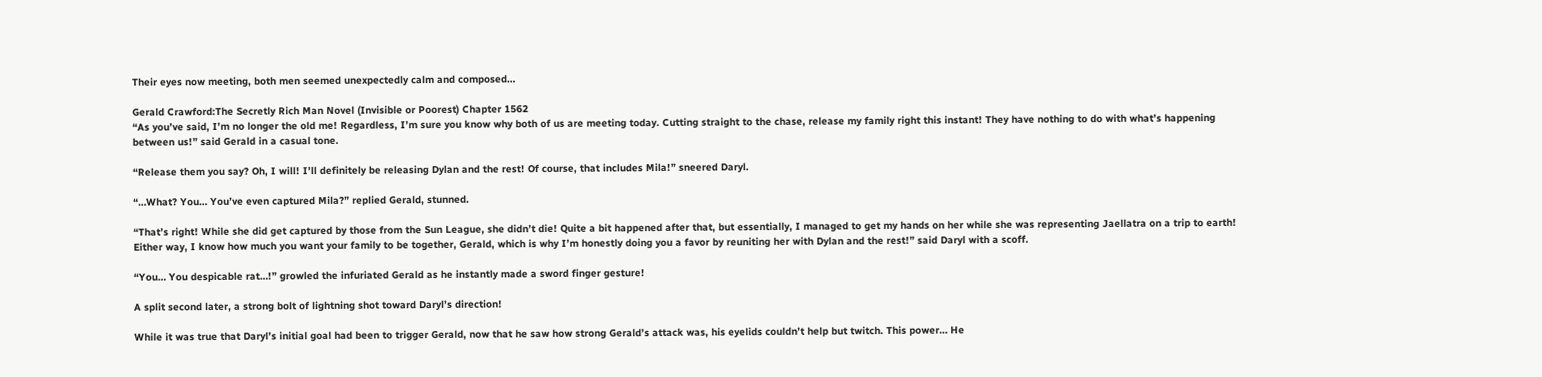Their eyes now meeting, both men seemed unexpectedly calm and composed…

Gerald Crawford:The Secretly Rich Man Novel (Invisible or Poorest) Chapter 1562
“As you’ve said, I’m no longer the old me! Regardless, I’m sure you know why both of us are meeting today. Cutting straight to the chase, release my family right this instant! They have nothing to do with what’s happening between us!” said Gerald in a casual tone.

“Release them you say? Oh, I will! I’ll definitely be releasing Dylan and the rest! Of course, that includes Mila!” sneered Daryl.

“…What? You… You’ve even captured Mila?” replied Gerald, stunned.

“That’s right! While she did get captured by those from the Sun League, she didn’t die! Quite a bit happened after that, but essentially, I managed to get my hands on her while she was representing Jaellatra on a trip to earth! Either way, I know how much you want your family to be together, Gerald, which is why I’m honestly doing you a favor by reuniting her with Dylan and the rest!” said Daryl with a scoff.

“You… You despicable rat…!” growled the infuriated Gerald as he instantly made a sword finger gesture!

A split second later, a strong bolt of lightning shot toward Daryl’s direction!

While it was true that Daryl’s initial goal had been to trigger Gerald, now that he saw how strong Gerald’s attack was, his eyelids couldn’t help but twitch. This power… He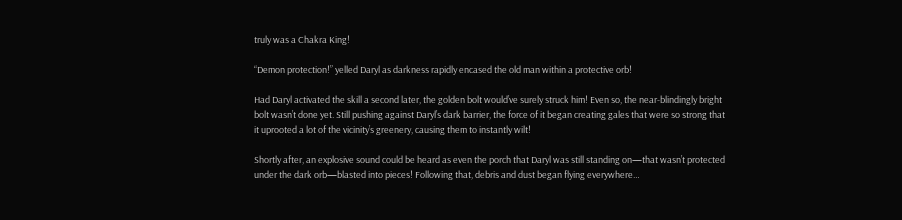truly was a Chakra King!

“Demon protection!” yelled Daryl as darkness rapidly encased the old man within a protective orb!

Had Daryl activated the skill a second later, the golden bolt would’ve surely struck him! Even so, the near-blindingly bright bolt wasn’t done yet. Still pushing against Daryl’s dark barrier, the force of it began creating gales that were so strong that it uprooted a lot of the vicinity’s greenery, causing them to instantly wilt!

Shortly after, an explosive sound could be heard as even the porch that Daryl was still standing on—that wasn’t protected under the dark orb—blasted into pieces! Following that, debris and dust began flying everywhere…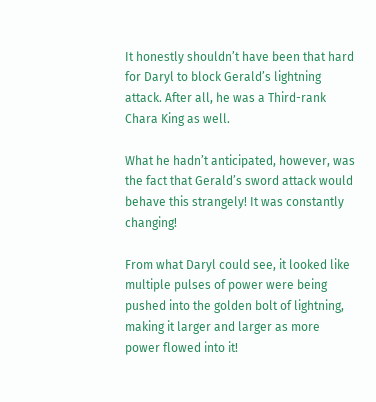It honestly shouldn’t have been that hard for Daryl to block Gerald’s lightning attack. After all, he was a Third-rank Chara King as well.

What he hadn’t anticipated, however, was the fact that Gerald’s sword attack would behave this strangely! It was constantly changing!

From what Daryl could see, it looked like multiple pulses of power were being pushed into the golden bolt of lightning, making it larger and larger as more power flowed into it!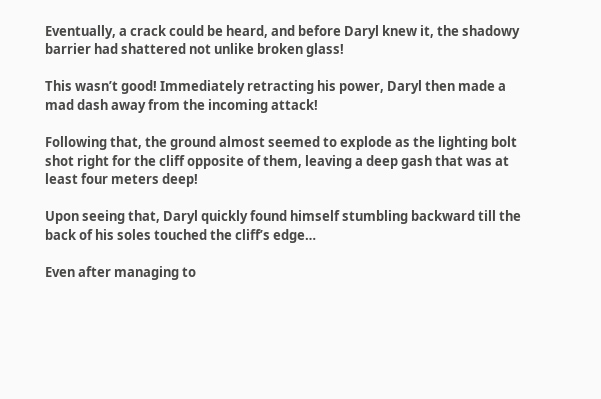Eventually, a crack could be heard, and before Daryl knew it, the shadowy barrier had shattered not unlike broken glass!

This wasn’t good! Immediately retracting his power, Daryl then made a mad dash away from the incoming attack!

Following that, the ground almost seemed to explode as the lighting bolt shot right for the cliff opposite of them, leaving a deep gash that was at least four meters deep!

Upon seeing that, Daryl quickly found himself stumbling backward till the back of his soles touched the cliff’s edge…

Even after managing to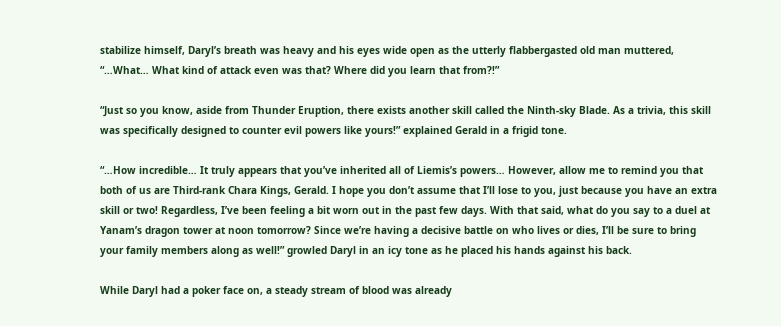stabilize himself, Daryl’s breath was heavy and his eyes wide open as the utterly flabbergasted old man muttered, “…What… What kind of attack even was that? Where did you learn that from?!”

“Just so you know, aside from Thunder Eruption, there exists another skill called the Ninth-sky Blade. As a trivia, this skill was specifically designed to counter evil powers like yours!” explained Gerald in a frigid tone.

“…How incredible… It truly appears that you’ve inherited all of Liemis’s powers… However, allow me to remind you that both of us are Third-rank Chara Kings, Gerald. I hope you don’t assume that I’ll lose to you, just because you have an extra skill or two! Regardless, I’ve been feeling a bit worn out in the past few days. With that said, what do you say to a duel at Yanam’s dragon tower at noon tomorrow? Since we’re having a decisive battle on who lives or dies, I’ll be sure to bring your family members along as well!” growled Daryl in an icy tone as he placed his hands against his back.

While Daryl had a poker face on, a steady stream of blood was already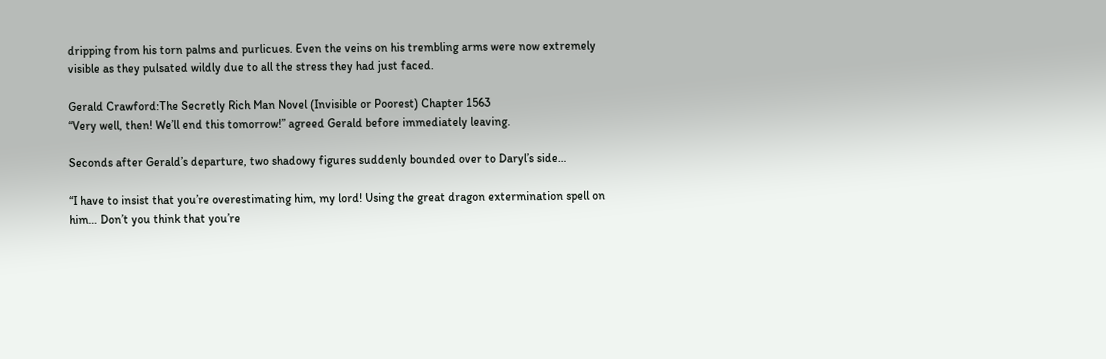dripping from his torn palms and purlicues. Even the veins on his trembling arms were now extremely visible as they pulsated wildly due to all the stress they had just faced.

Gerald Crawford:The Secretly Rich Man Novel (Invisible or Poorest) Chapter 1563
“Very well, then! We’ll end this tomorrow!” agreed Gerald before immediately leaving.

Seconds after Gerald’s departure, two shadowy figures suddenly bounded over to Daryl’s side…

“I have to insist that you’re overestimating him, my lord! Using the great dragon extermination spell on him… Don’t you think that you’re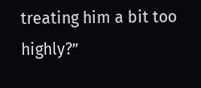treating him a bit too highly?”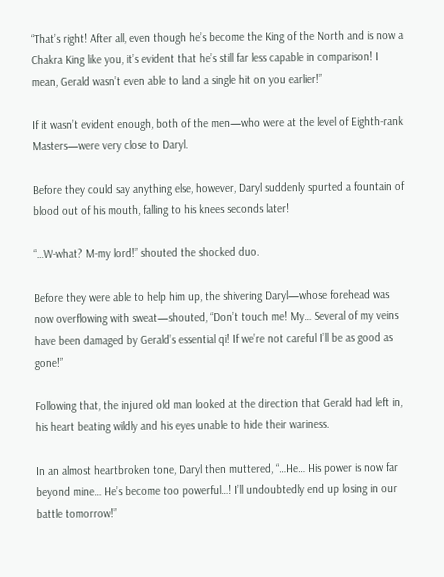“That’s right! After all, even though he’s become the King of the North and is now a Chakra King like you, it’s evident that he’s still far less capable in comparison! I mean, Gerald wasn’t even able to land a single hit on you earlier!”

If it wasn’t evident enough, both of the men—who were at the level of Eighth-rank Masters—were very close to Daryl.

Before they could say anything else, however, Daryl suddenly spurted a fountain of blood out of his mouth, falling to his knees seconds later!

“…W-what? M-my lord!” shouted the shocked duo.

Before they were able to help him up, the shivering Daryl—whose forehead was now overflowing with sweat—shouted, “Don’t touch me! My… Several of my veins have been damaged by Gerald’s essential qi! If we’re not careful I’ll be as good as gone!”

Following that, the injured old man looked at the direction that Gerald had left in, his heart beating wildly and his eyes unable to hide their wariness.

In an almost heartbroken tone, Daryl then muttered, “…He… His power is now far beyond mine… He’s become too powerful…! I’ll undoubtedly end up losing in our battle tomorrow!”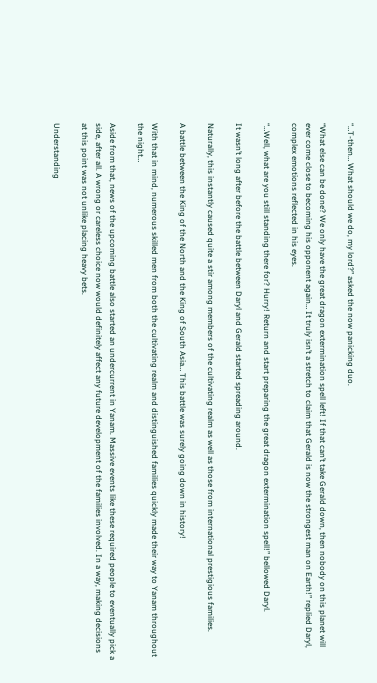“…T-then… What should we do, my lord?” asked the now panicking duo.

“What else can be done? We only have the great dragon extermination spell left! If that can’t take Gerald down, then nobody on this planet will ever come close to becoming his opponent again… It truly isn’t a stretch to claim that Gerald is now the strongest man on Earth!” replied Daryl, complex emotions reflected in his eyes.

“…Well, what are you still standing there for? Hurry! Return and start preparing the great dragon extermination spell!” bellowed Daryl.

It wasn’t long after before the battle between Daryl and Gerald started spreading around.

Naturally, this instantly caused quite a stir among members of the cultivating realm as well as those from international prestigious families.

A battle between the King of the North and the King of South Asia… This battle was surely going down in history!

With that in mind, numerous skilled men from both the cultivating realm and distinguished families quickly made their way to Yanam throughout the night…

Aside from that, news of the upcoming battle also started an undercurrent in Yanam. Massive events like these required people to eventually pick a side, after all. A wrong or careless choice now would definitely affect any future development of the families involved. In a way, making decisions at this point was not unlike placing heavy bets.

Understanding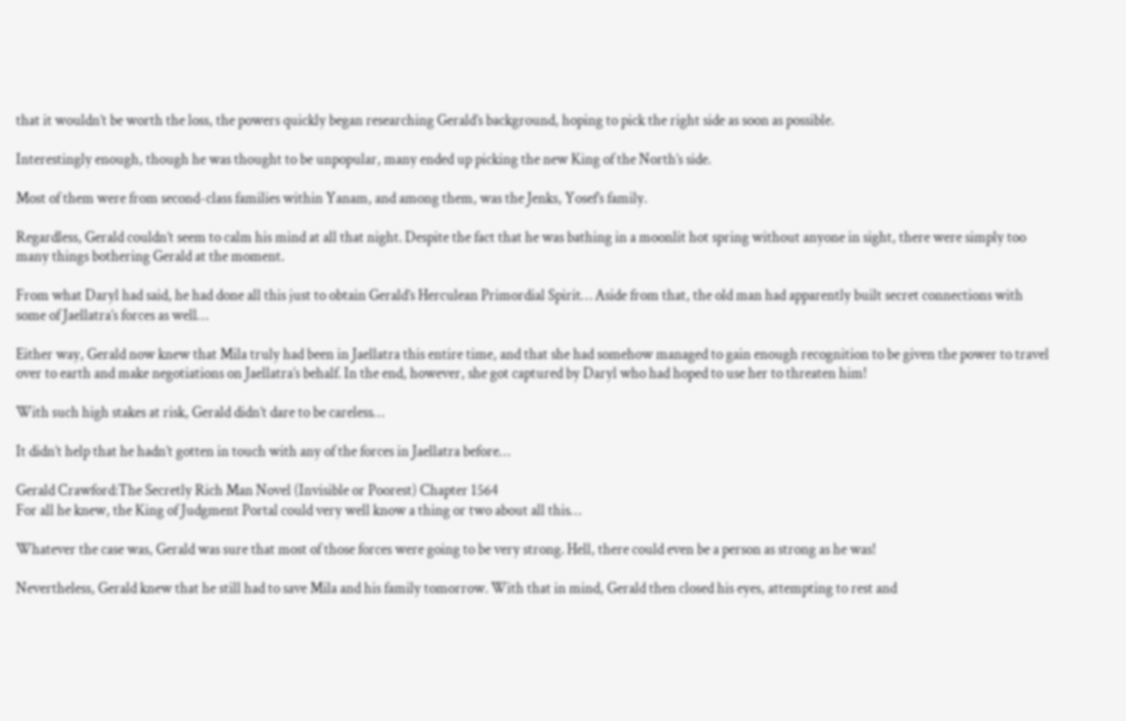that it wouldn’t be worth the loss, the powers quickly began researching Gerald’s background, hoping to pick the right side as soon as possible.

Interestingly enough, though he was thought to be unpopular, many ended up picking the new King of the North’s side.

Most of them were from second-class families within Yanam, and among them, was the Jenks, Yosef’s family.

Regardless, Gerald couldn’t seem to calm his mind at all that night. Despite the fact that he was bathing in a moonlit hot spring without anyone in sight, there were simply too many things bothering Gerald at the moment.

From what Daryl had said, he had done all this just to obtain Gerald’s Herculean Primordial Spirit… Aside from that, the old man had apparently built secret connections with some of Jaellatra’s forces as well…

Either way, Gerald now knew that Mila truly had been in Jaellatra this entire time, and that she had somehow managed to gain enough recognition to be given the power to travel over to earth and make negotiations on Jaellatra’s behalf. In the end, however, she got captured by Daryl who had hoped to use her to threaten him!

With such high stakes at risk, Gerald didn’t dare to be careless…

It didn’t help that he hadn’t gotten in touch with any of the forces in Jaellatra before…

Gerald Crawford:The Secretly Rich Man Novel (Invisible or Poorest) Chapter 1564
For all he knew, the King of Judgment Portal could very well know a thing or two about all this…

Whatever the case was, Gerald was sure that most of those forces were going to be very strong. Hell, there could even be a person as strong as he was!

Nevertheless, Gerald knew that he still had to save Mila and his family tomorrow. With that in mind, Gerald then closed his eyes, attempting to rest and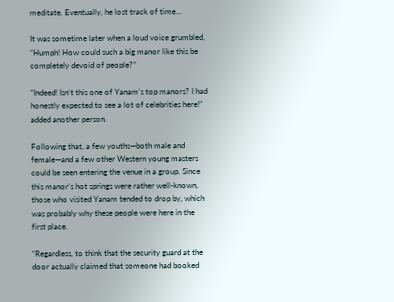meditate. Eventually, he lost track of time…

It was sometime later when a loud voice grumbled, “Humph! How could such a big manor like this be completely devoid of people?”

“Indeed! Isn’t this one of Yanam’s top manors? I had honestly expected to see a lot of celebrities here!” added another person.

Following that, a few youths—both male and female—and a few other Western young masters could be seen entering the venue in a group. Since this manor’s hot springs were rather well-known, those who visited Yanam tended to drop by, which was probably why these people were here in the first place.

“Regardless, to think that the security guard at the door actually claimed that someone had booked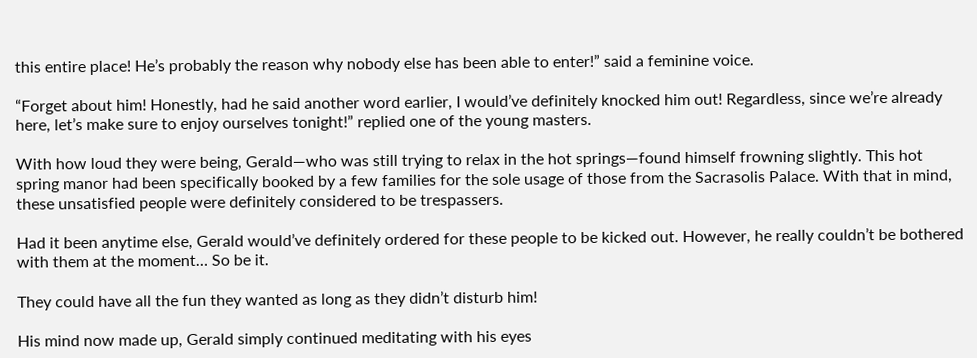this entire place! He’s probably the reason why nobody else has been able to enter!” said a feminine voice.

“Forget about him! Honestly, had he said another word earlier, I would’ve definitely knocked him out! Regardless, since we’re already here, let’s make sure to enjoy ourselves tonight!” replied one of the young masters.

With how loud they were being, Gerald—who was still trying to relax in the hot springs—found himself frowning slightly. This hot spring manor had been specifically booked by a few families for the sole usage of those from the Sacrasolis Palace. With that in mind, these unsatisfied people were definitely considered to be trespassers.

Had it been anytime else, Gerald would’ve definitely ordered for these people to be kicked out. However, he really couldn’t be bothered with them at the moment… So be it.

They could have all the fun they wanted as long as they didn’t disturb him!

His mind now made up, Gerald simply continued meditating with his eyes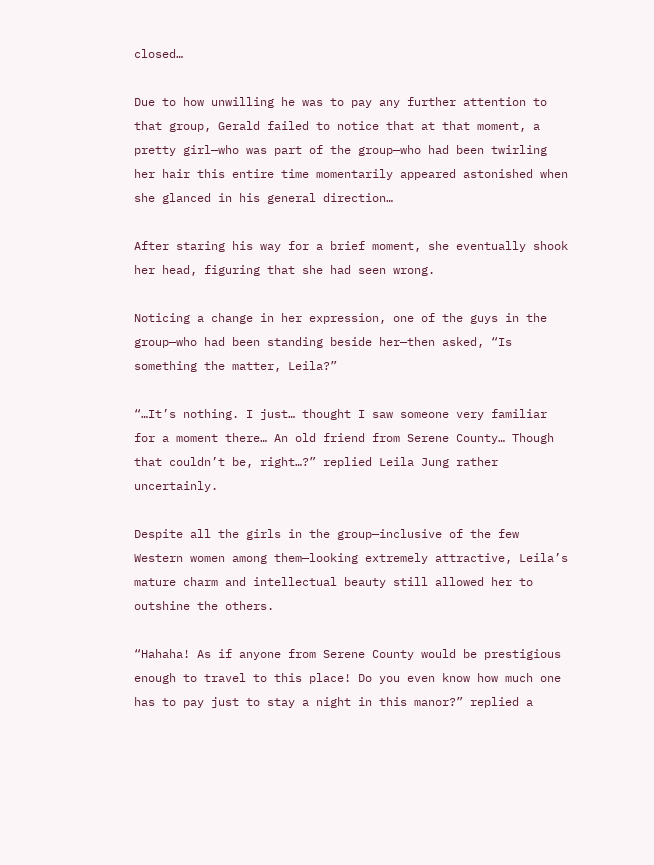closed…

Due to how unwilling he was to pay any further attention to that group, Gerald failed to notice that at that moment, a pretty girl—who was part of the group—who had been twirling her hair this entire time momentarily appeared astonished when she glanced in his general direction…

After staring his way for a brief moment, she eventually shook her head, figuring that she had seen wrong.

Noticing a change in her expression, one of the guys in the group—who had been standing beside her—then asked, “Is something the matter, Leila?”

“…It’s nothing. I just… thought I saw someone very familiar for a moment there… An old friend from Serene County… Though that couldn’t be, right…?” replied Leila Jung rather uncertainly.

Despite all the girls in the group—inclusive of the few Western women among them—looking extremely attractive, Leila’s mature charm and intellectual beauty still allowed her to outshine the others.

“Hahaha! As if anyone from Serene County would be prestigious enough to travel to this place! Do you even know how much one has to pay just to stay a night in this manor?” replied a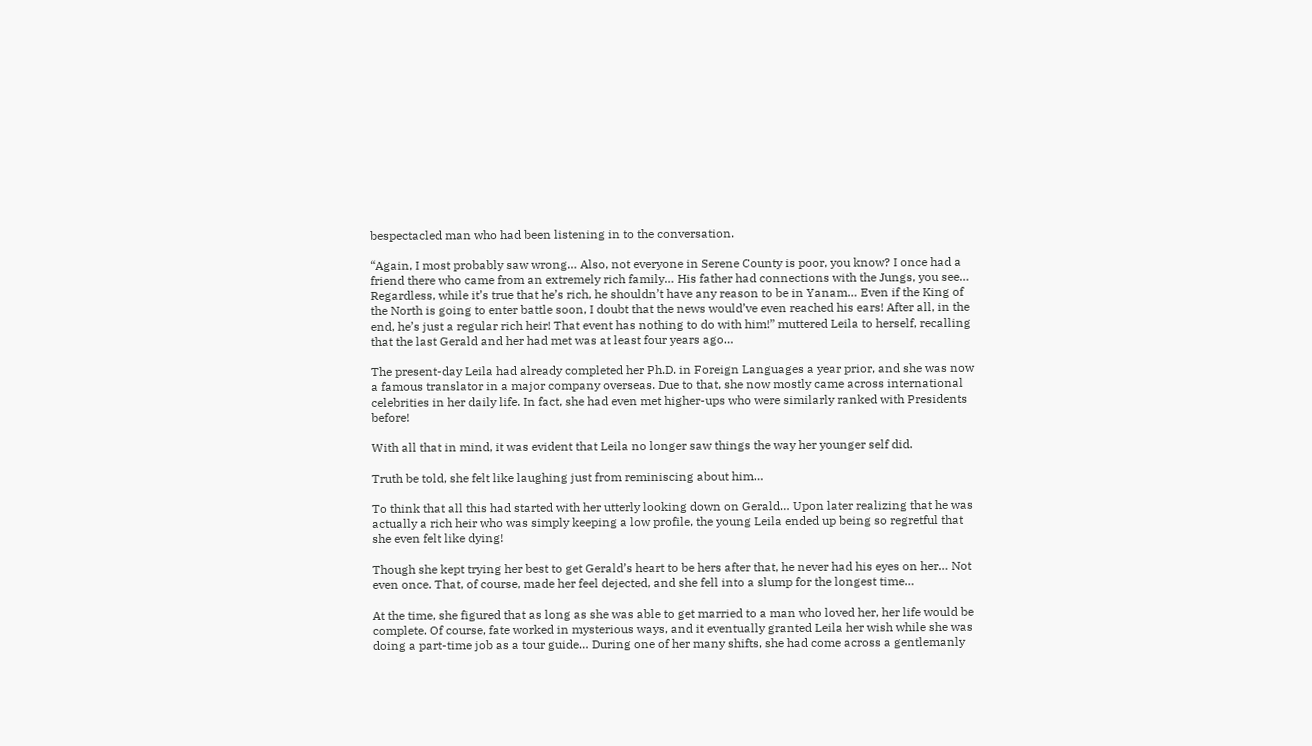bespectacled man who had been listening in to the conversation.

“Again, I most probably saw wrong… Also, not everyone in Serene County is poor, you know? I once had a friend there who came from an extremely rich family… His father had connections with the Jungs, you see… Regardless, while it’s true that he’s rich, he shouldn’t have any reason to be in Yanam… Even if the King of the North is going to enter battle soon, I doubt that the news would’ve even reached his ears! After all, in the end, he’s just a regular rich heir! That event has nothing to do with him!” muttered Leila to herself, recalling that the last Gerald and her had met was at least four years ago…

The present-day Leila had already completed her Ph.D. in Foreign Languages a year prior, and she was now a famous translator in a major company overseas. Due to that, she now mostly came across international celebrities in her daily life. In fact, she had even met higher-ups who were similarly ranked with Presidents before!

With all that in mind, it was evident that Leila no longer saw things the way her younger self did.

Truth be told, she felt like laughing just from reminiscing about him…

To think that all this had started with her utterly looking down on Gerald… Upon later realizing that he was actually a rich heir who was simply keeping a low profile, the young Leila ended up being so regretful that she even felt like dying!

Though she kept trying her best to get Gerald’s heart to be hers after that, he never had his eyes on her… Not even once. That, of course, made her feel dejected, and she fell into a slump for the longest time…

At the time, she figured that as long as she was able to get married to a man who loved her, her life would be complete. Of course, fate worked in mysterious ways, and it eventually granted Leila her wish while she was doing a part-time job as a tour guide… During one of her many shifts, she had come across a gentlemanly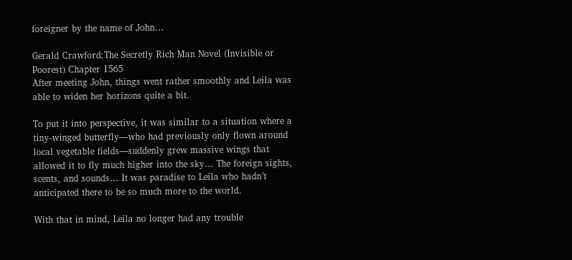foreigner by the name of John…

Gerald Crawford:The Secretly Rich Man Novel (Invisible or Poorest) Chapter 1565
After meeting John, things went rather smoothly and Leila was able to widen her horizons quite a bit.

To put it into perspective, it was similar to a situation where a tiny-winged butterfly—who had previously only flown around local vegetable fields—suddenly grew massive wings that allowed it to fly much higher into the sky… The foreign sights, scents, and sounds… It was paradise to Leila who hadn’t anticipated there to be so much more to the world.

With that in mind, Leila no longer had any trouble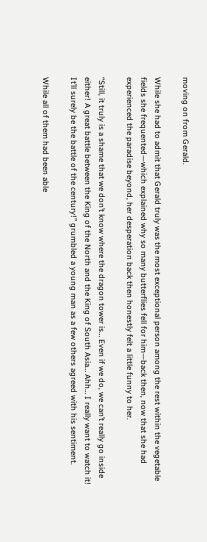moving on from Gerald.

While she had to admit that Gerald truly was the most exceptional person among the rest within the vegetable fields she frequented—which explained why so many butterflies fell for him—back then, now that she had experienced the paradise beyond, her desperation back then honestly felt a little funny to her.

“Still, it truly is a shame that we don’t know where the dragon tower is… Even if we do, we can’t really go inside either! A great battle between the King of the North and the King of South Asia… Ahh… I really want to watch it! It’ll surely be the battle of the century!” grumbled a young man as a few others agreed with his sentiment.

While all of them had been able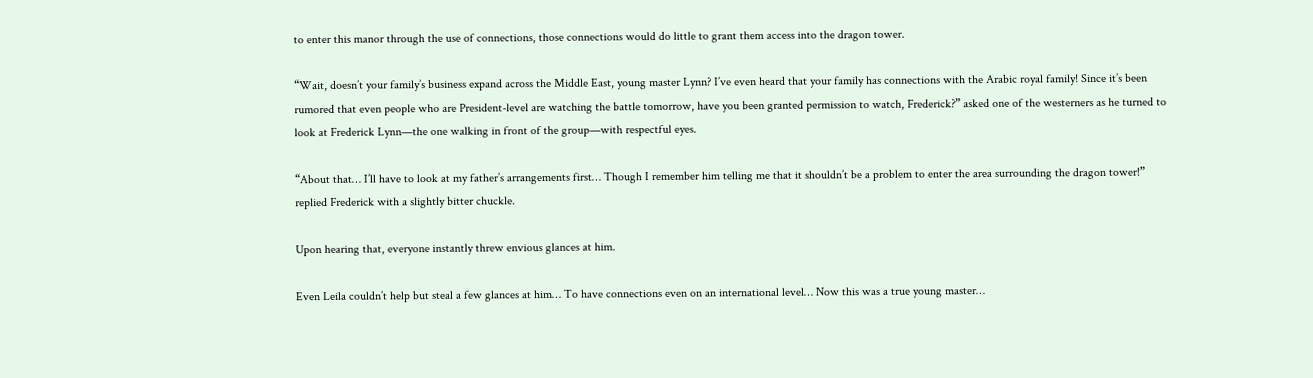to enter this manor through the use of connections, those connections would do little to grant them access into the dragon tower.

“Wait, doesn’t your family’s business expand across the Middle East, young master Lynn? I’ve even heard that your family has connections with the Arabic royal family! Since it’s been rumored that even people who are President-level are watching the battle tomorrow, have you been granted permission to watch, Frederick?” asked one of the westerners as he turned to look at Frederick Lynn—the one walking in front of the group—with respectful eyes.

“About that… I’ll have to look at my father’s arrangements first… Though I remember him telling me that it shouldn’t be a problem to enter the area surrounding the dragon tower!” replied Frederick with a slightly bitter chuckle.

Upon hearing that, everyone instantly threw envious glances at him.

Even Leila couldn’t help but steal a few glances at him… To have connections even on an international level… Now this was a true young master…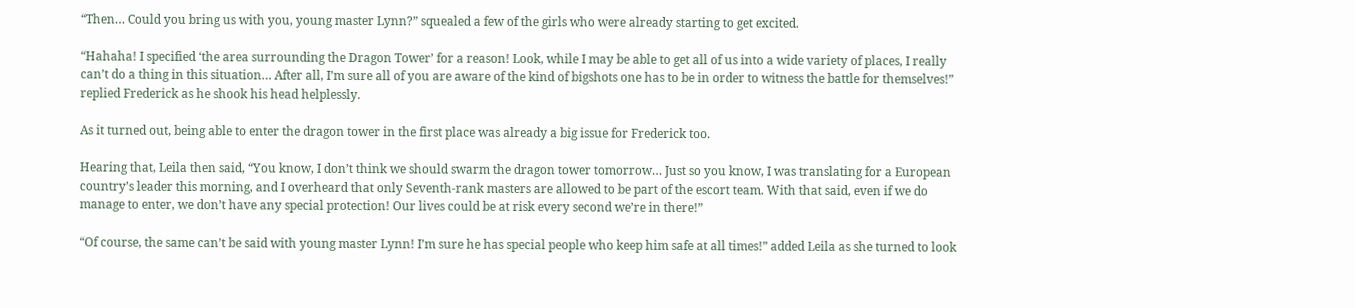“Then… Could you bring us with you, young master Lynn?” squealed a few of the girls who were already starting to get excited.

“Hahaha! I specified ‘the area surrounding the Dragon Tower’ for a reason! Look, while I may be able to get all of us into a wide variety of places, I really can’t do a thing in this situation… After all, I’m sure all of you are aware of the kind of bigshots one has to be in order to witness the battle for themselves!” replied Frederick as he shook his head helplessly.

As it turned out, being able to enter the dragon tower in the first place was already a big issue for Frederick too.

Hearing that, Leila then said, “You know, I don’t think we should swarm the dragon tower tomorrow… Just so you know, I was translating for a European country’s leader this morning, and I overheard that only Seventh-rank masters are allowed to be part of the escort team. With that said, even if we do manage to enter, we don’t have any special protection! Our lives could be at risk every second we’re in there!”

“Of course, the same can’t be said with young master Lynn! I’m sure he has special people who keep him safe at all times!” added Leila as she turned to look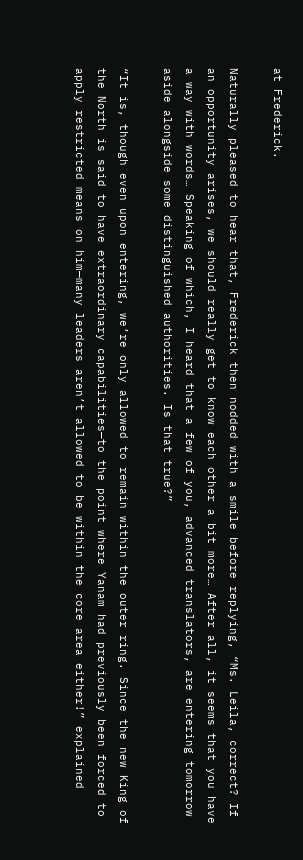at Frederick.

Naturally pleased to hear that, Frederick then nodded with a smile before replying, “Ms. Leila, correct? If an opportunity arises, we should really get to know each other a bit more… After all, it seems that you have a way with words… Speaking of which, I heard that a few of you, advanced translators, are entering tomorrow aside alongside some distinguished authorities. Is that true?”

“It is, though even upon entering, we’re only allowed to remain within the outer ring. Since the new King of the North is said to have extraordinary capabilities—to the point where Yanam had previously been forced to apply restricted means on him—many leaders aren’t allowed to be within the core area either!” explained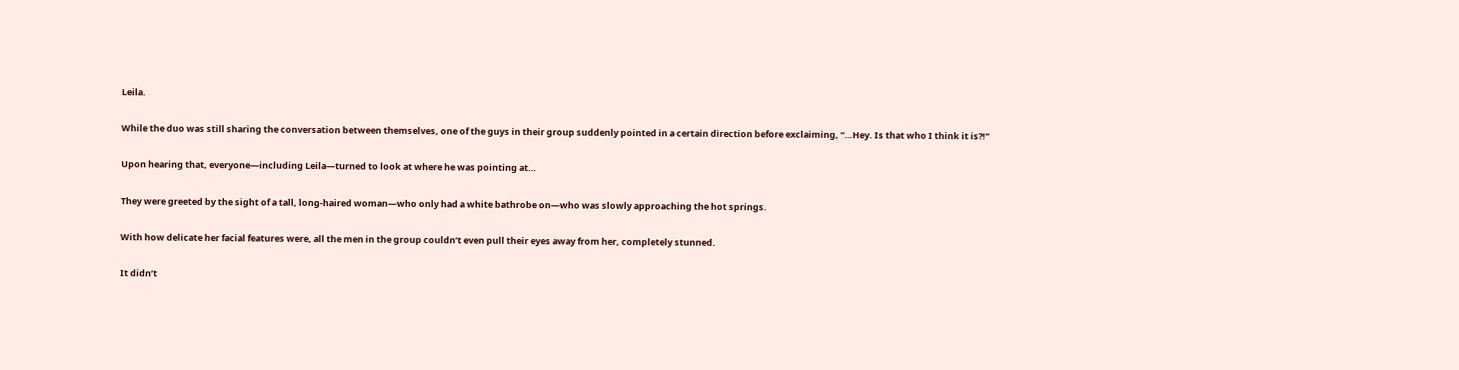Leila.

While the duo was still sharing the conversation between themselves, one of the guys in their group suddenly pointed in a certain direction before exclaiming, “…Hey. Is that who I think it is?!”

Upon hearing that, everyone—including Leila—turned to look at where he was pointing at…

They were greeted by the sight of a tall, long-haired woman—who only had a white bathrobe on—who was slowly approaching the hot springs.

With how delicate her facial features were, all the men in the group couldn’t even pull their eyes away from her, completely stunned.

It didn’t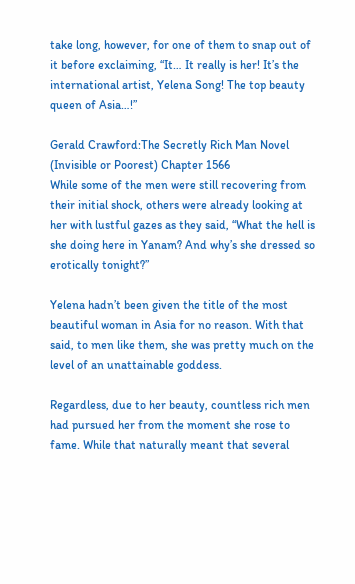take long, however, for one of them to snap out of it before exclaiming, “It… It really is her! It’s the international artist, Yelena Song! The top beauty queen of Asia…!”

Gerald Crawford:The Secretly Rich Man Novel (Invisible or Poorest) Chapter 1566
While some of the men were still recovering from their initial shock, others were already looking at her with lustful gazes as they said, “What the hell is she doing here in Yanam? And why’s she dressed so erotically tonight?”

Yelena hadn’t been given the title of the most beautiful woman in Asia for no reason. With that said, to men like them, she was pretty much on the level of an unattainable goddess.

Regardless, due to her beauty, countless rich men had pursued her from the moment she rose to fame. While that naturally meant that several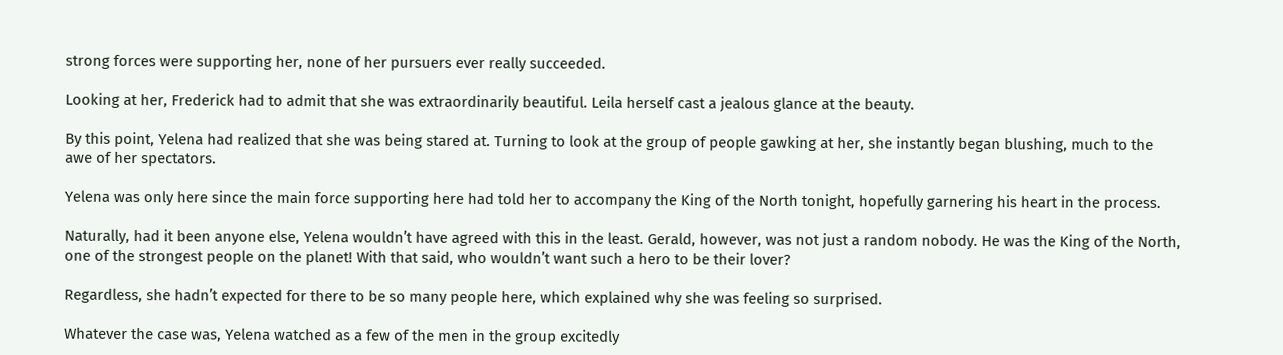strong forces were supporting her, none of her pursuers ever really succeeded.

Looking at her, Frederick had to admit that she was extraordinarily beautiful. Leila herself cast a jealous glance at the beauty.

By this point, Yelena had realized that she was being stared at. Turning to look at the group of people gawking at her, she instantly began blushing, much to the awe of her spectators.

Yelena was only here since the main force supporting here had told her to accompany the King of the North tonight, hopefully garnering his heart in the process.

Naturally, had it been anyone else, Yelena wouldn’t have agreed with this in the least. Gerald, however, was not just a random nobody. He was the King of the North, one of the strongest people on the planet! With that said, who wouldn’t want such a hero to be their lover?

Regardless, she hadn’t expected for there to be so many people here, which explained why she was feeling so surprised.

Whatever the case was, Yelena watched as a few of the men in the group excitedly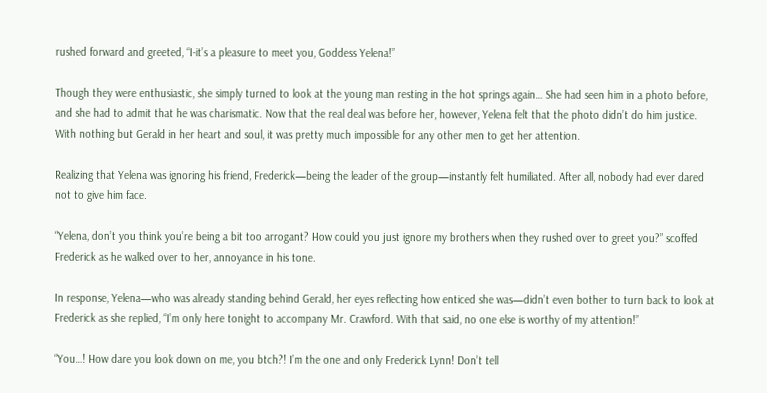rushed forward and greeted, “I-it’s a pleasure to meet you, Goddess Yelena!”

Though they were enthusiastic, she simply turned to look at the young man resting in the hot springs again… She had seen him in a photo before, and she had to admit that he was charismatic. Now that the real deal was before her, however, Yelena felt that the photo didn’t do him justice. With nothing but Gerald in her heart and soul, it was pretty much impossible for any other men to get her attention.

Realizing that Yelena was ignoring his friend, Frederick—being the leader of the group—instantly felt humiliated. After all, nobody had ever dared not to give him face.

“Yelena, don’t you think you’re being a bit too arrogant? How could you just ignore my brothers when they rushed over to greet you?” scoffed Frederick as he walked over to her, annoyance in his tone.

In response, Yelena—who was already standing behind Gerald, her eyes reflecting how enticed she was—didn’t even bother to turn back to look at Frederick as she replied, “I’m only here tonight to accompany Mr. Crawford. With that said, no one else is worthy of my attention!”

“You…! How dare you look down on me, you btch?! I’m the one and only Frederick Lynn! Don’t tell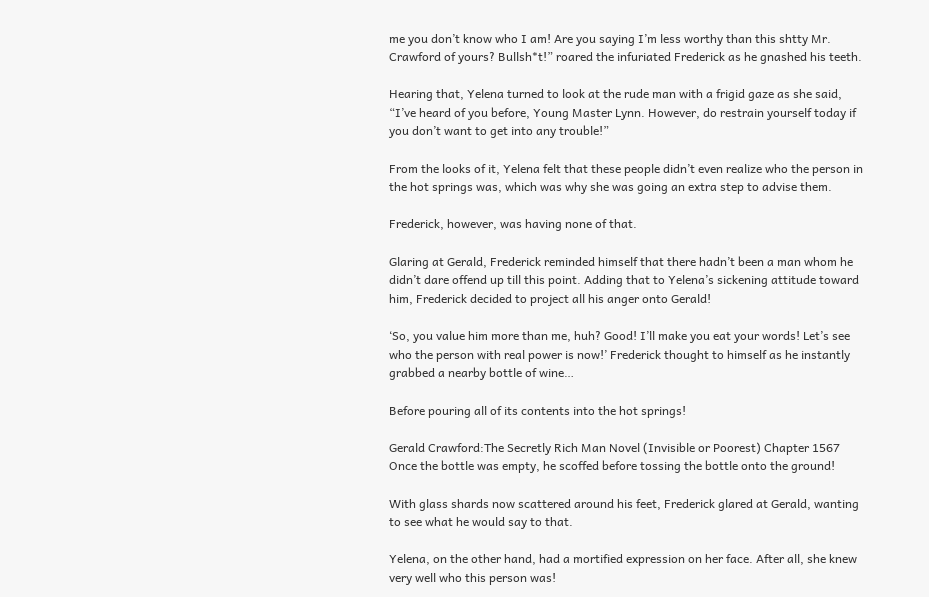me you don’t know who I am! Are you saying I’m less worthy than this shtty Mr. Crawford of yours? Bullsh*t!” roared the infuriated Frederick as he gnashed his teeth.

Hearing that, Yelena turned to look at the rude man with a frigid gaze as she said, “I’ve heard of you before, Young Master Lynn. However, do restrain yourself today if you don’t want to get into any trouble!”

From the looks of it, Yelena felt that these people didn’t even realize who the person in the hot springs was, which was why she was going an extra step to advise them.

Frederick, however, was having none of that.

Glaring at Gerald, Frederick reminded himself that there hadn’t been a man whom he didn’t dare offend up till this point. Adding that to Yelena’s sickening attitude toward him, Frederick decided to project all his anger onto Gerald!

‘So, you value him more than me, huh? Good! I’ll make you eat your words! Let’s see who the person with real power is now!’ Frederick thought to himself as he instantly grabbed a nearby bottle of wine…

Before pouring all of its contents into the hot springs!

Gerald Crawford:The Secretly Rich Man Novel (Invisible or Poorest) Chapter 1567
Once the bottle was empty, he scoffed before tossing the bottle onto the ground!

With glass shards now scattered around his feet, Frederick glared at Gerald, wanting to see what he would say to that.

Yelena, on the other hand, had a mortified expression on her face. After all, she knew very well who this person was!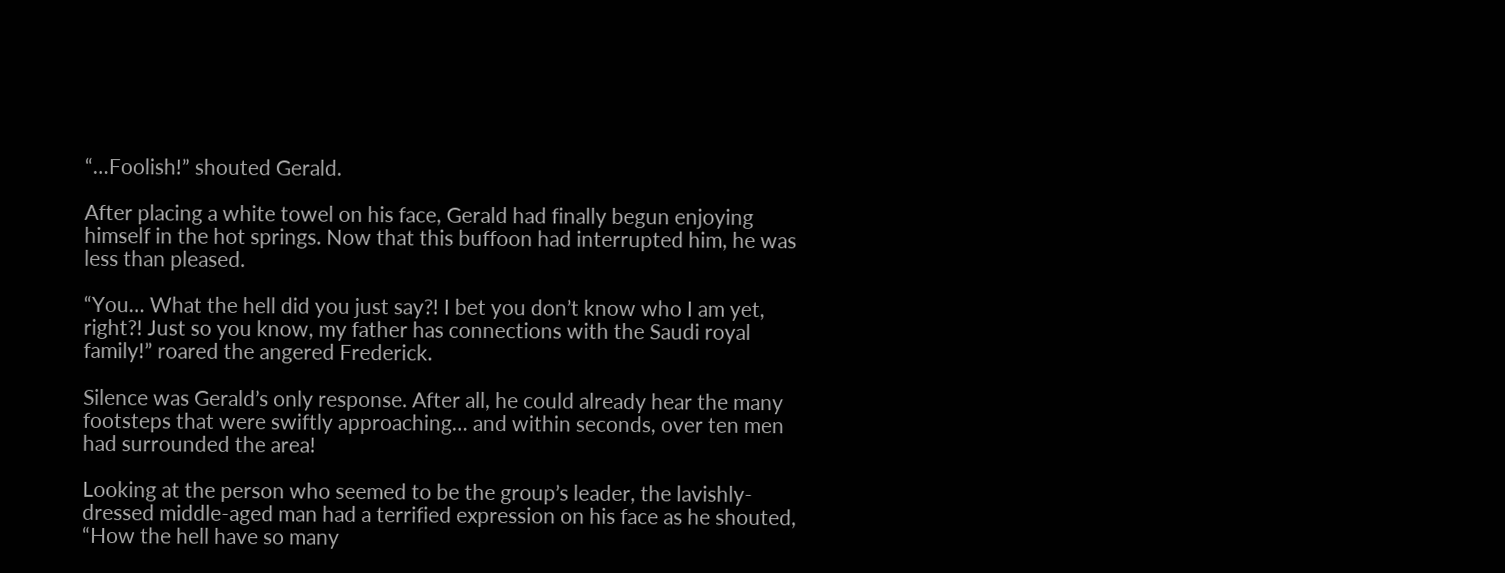“…Foolish!” shouted Gerald.

After placing a white towel on his face, Gerald had finally begun enjoying himself in the hot springs. Now that this buffoon had interrupted him, he was less than pleased.

“You… What the hell did you just say?! I bet you don’t know who I am yet, right?! Just so you know, my father has connections with the Saudi royal family!” roared the angered Frederick.

Silence was Gerald’s only response. After all, he could already hear the many footsteps that were swiftly approaching… and within seconds, over ten men had surrounded the area!

Looking at the person who seemed to be the group’s leader, the lavishly-dressed middle-aged man had a terrified expression on his face as he shouted, “How the hell have so many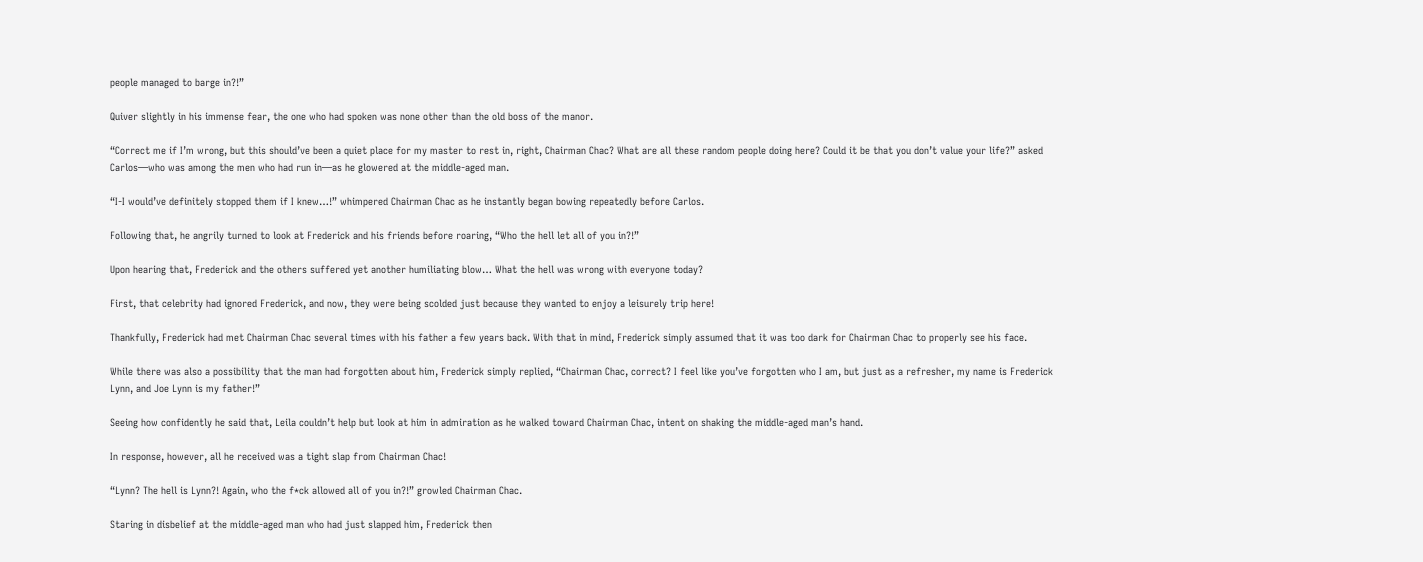people managed to barge in?!”

Quiver slightly in his immense fear, the one who had spoken was none other than the old boss of the manor.

“Correct me if I’m wrong, but this should’ve been a quiet place for my master to rest in, right, Chairman Chac? What are all these random people doing here? Could it be that you don’t value your life?” asked Carlos—who was among the men who had run in—as he glowered at the middle-aged man.

“I-I would’ve definitely stopped them if I knew…!” whimpered Chairman Chac as he instantly began bowing repeatedly before Carlos.

Following that, he angrily turned to look at Frederick and his friends before roaring, “Who the hell let all of you in?!”

Upon hearing that, Frederick and the others suffered yet another humiliating blow… What the hell was wrong with everyone today?

First, that celebrity had ignored Frederick, and now, they were being scolded just because they wanted to enjoy a leisurely trip here!

Thankfully, Frederick had met Chairman Chac several times with his father a few years back. With that in mind, Frederick simply assumed that it was too dark for Chairman Chac to properly see his face.

While there was also a possibility that the man had forgotten about him, Frederick simply replied, “Chairman Chac, correct? I feel like you’ve forgotten who I am, but just as a refresher, my name is Frederick Lynn, and Joe Lynn is my father!”

Seeing how confidently he said that, Leila couldn’t help but look at him in admiration as he walked toward Chairman Chac, intent on shaking the middle-aged man’s hand.

In response, however, all he received was a tight slap from Chairman Chac!

“Lynn? The hell is Lynn?! Again, who the f*ck allowed all of you in?!” growled Chairman Chac.

Staring in disbelief at the middle-aged man who had just slapped him, Frederick then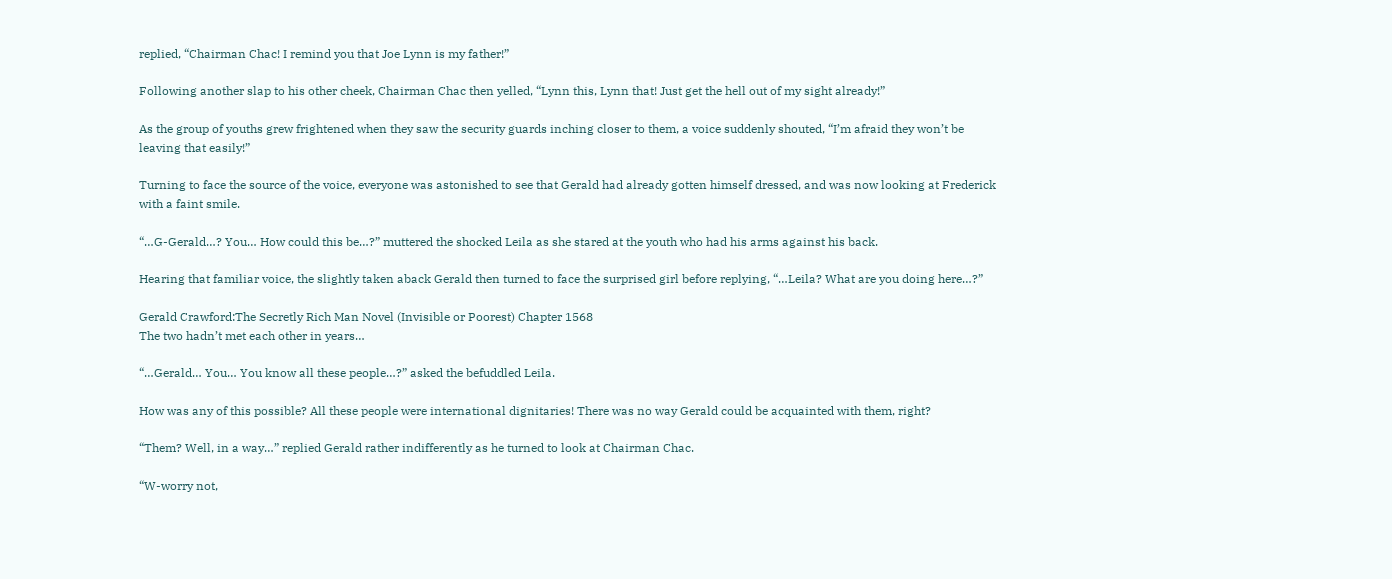replied, “Chairman Chac! I remind you that Joe Lynn is my father!”

Following another slap to his other cheek, Chairman Chac then yelled, “Lynn this, Lynn that! Just get the hell out of my sight already!”

As the group of youths grew frightened when they saw the security guards inching closer to them, a voice suddenly shouted, “I’m afraid they won’t be leaving that easily!”

Turning to face the source of the voice, everyone was astonished to see that Gerald had already gotten himself dressed, and was now looking at Frederick with a faint smile.

“…G-Gerald…? You… How could this be…?” muttered the shocked Leila as she stared at the youth who had his arms against his back.

Hearing that familiar voice, the slightly taken aback Gerald then turned to face the surprised girl before replying, “…Leila? What are you doing here…?”

Gerald Crawford:The Secretly Rich Man Novel (Invisible or Poorest) Chapter 1568
The two hadn’t met each other in years…

“…Gerald… You… You know all these people…?” asked the befuddled Leila.

How was any of this possible? All these people were international dignitaries! There was no way Gerald could be acquainted with them, right?

“Them? Well, in a way…” replied Gerald rather indifferently as he turned to look at Chairman Chac.

“W-worry not,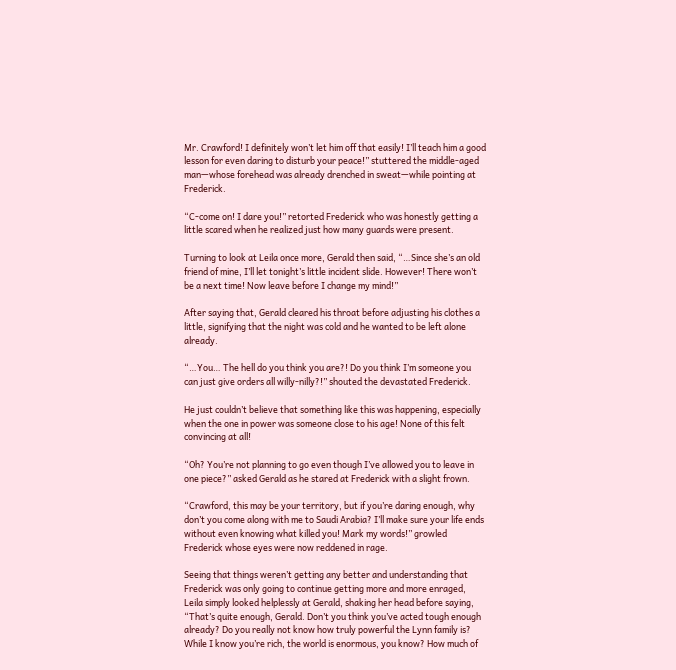Mr. Crawford! I definitely won’t let him off that easily! I’ll teach him a good lesson for even daring to disturb your peace!” stuttered the middle-aged man—whose forehead was already drenched in sweat—while pointing at Frederick.

“C-come on! I dare you!” retorted Frederick who was honestly getting a little scared when he realized just how many guards were present.

Turning to look at Leila once more, Gerald then said, “…Since she’s an old friend of mine, I’ll let tonight’s little incident slide. However! There won’t be a next time! Now leave before I change my mind!”

After saying that, Gerald cleared his throat before adjusting his clothes a little, signifying that the night was cold and he wanted to be left alone already.

“…You… The hell do you think you are?! Do you think I’m someone you can just give orders all willy-nilly?!” shouted the devastated Frederick.

He just couldn’t believe that something like this was happening, especially when the one in power was someone close to his age! None of this felt convincing at all!

“Oh? You’re not planning to go even though I’ve allowed you to leave in one piece?” asked Gerald as he stared at Frederick with a slight frown.

“Crawford, this may be your territory, but if you’re daring enough, why don’t you come along with me to Saudi Arabia? I’ll make sure your life ends without even knowing what killed you! Mark my words!” growled Frederick whose eyes were now reddened in rage.

Seeing that things weren’t getting any better and understanding that Frederick was only going to continue getting more and more enraged, Leila simply looked helplessly at Gerald, shaking her head before saying, “That’s quite enough, Gerald. Don’t you think you’ve acted tough enough already? Do you really not know how truly powerful the Lynn family is? While I know you’re rich, the world is enormous, you know? How much of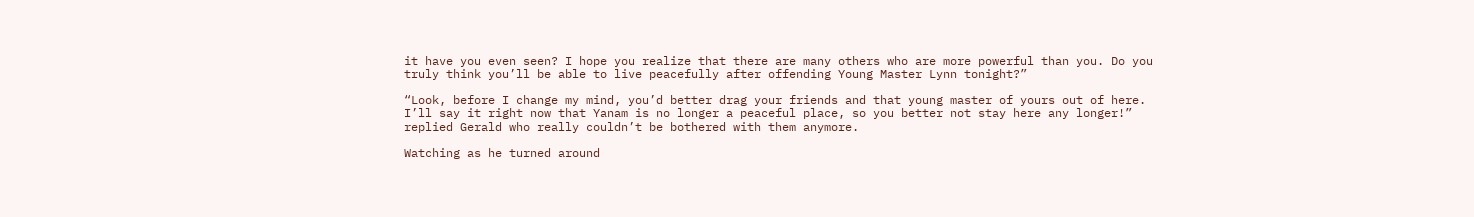it have you even seen? I hope you realize that there are many others who are more powerful than you. Do you truly think you’ll be able to live peacefully after offending Young Master Lynn tonight?”

“Look, before I change my mind, you’d better drag your friends and that young master of yours out of here. I’ll say it right now that Yanam is no longer a peaceful place, so you better not stay here any longer!” replied Gerald who really couldn’t be bothered with them anymore.

Watching as he turned around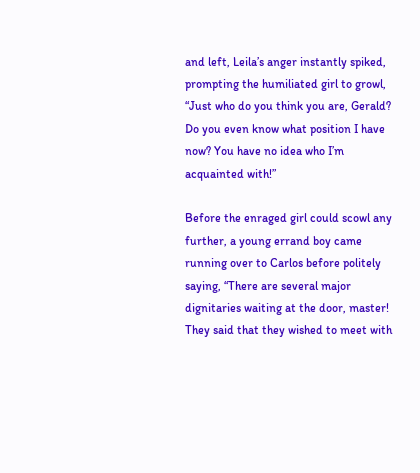and left, Leila’s anger instantly spiked, prompting the humiliated girl to growl, “Just who do you think you are, Gerald? Do you even know what position I have now? You have no idea who I’m acquainted with!”

Before the enraged girl could scowl any further, a young errand boy came running over to Carlos before politely saying, “There are several major dignitaries waiting at the door, master! They said that they wished to meet with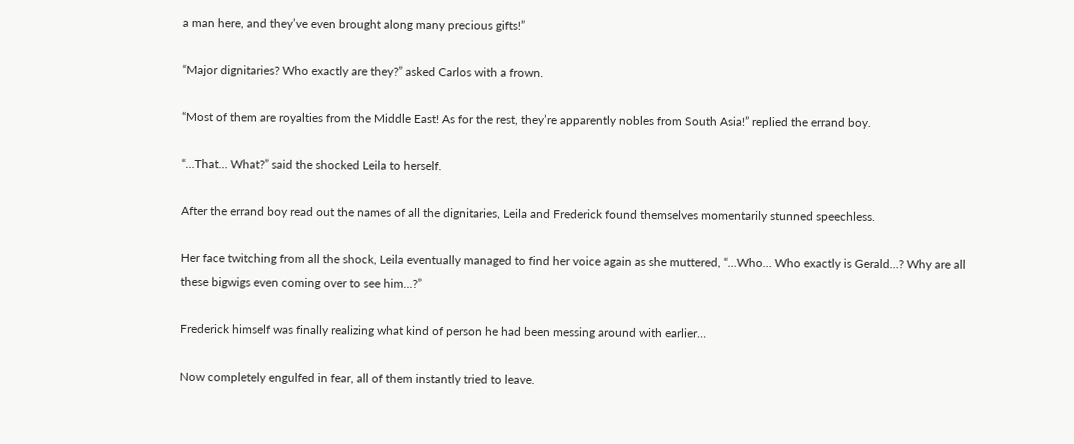a man here, and they’ve even brought along many precious gifts!”

“Major dignitaries? Who exactly are they?” asked Carlos with a frown.

“Most of them are royalties from the Middle East! As for the rest, they’re apparently nobles from South Asia!” replied the errand boy.

“…That… What?” said the shocked Leila to herself.

After the errand boy read out the names of all the dignitaries, Leila and Frederick found themselves momentarily stunned speechless.

Her face twitching from all the shock, Leila eventually managed to find her voice again as she muttered, “…Who… Who exactly is Gerald…? Why are all these bigwigs even coming over to see him…?”

Frederick himself was finally realizing what kind of person he had been messing around with earlier…

Now completely engulfed in fear, all of them instantly tried to leave.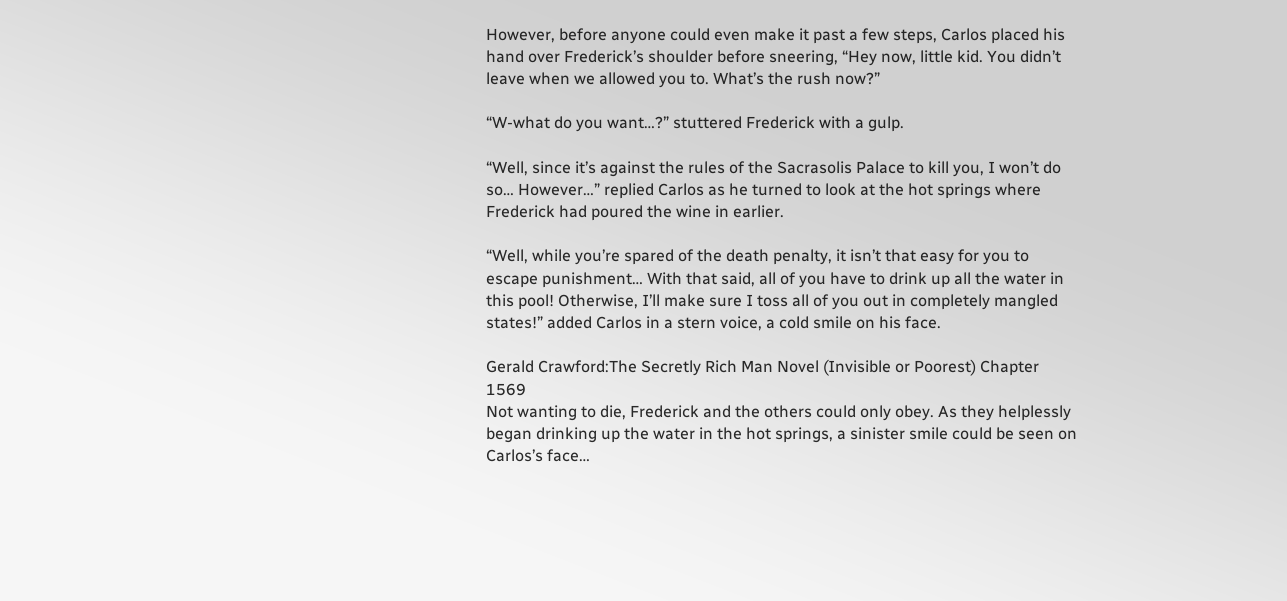However, before anyone could even make it past a few steps, Carlos placed his hand over Frederick’s shoulder before sneering, “Hey now, little kid. You didn’t leave when we allowed you to. What’s the rush now?”

“W-what do you want…?” stuttered Frederick with a gulp.

“Well, since it’s against the rules of the Sacrasolis Palace to kill you, I won’t do so… However…” replied Carlos as he turned to look at the hot springs where Frederick had poured the wine in earlier.

“Well, while you’re spared of the death penalty, it isn’t that easy for you to escape punishment… With that said, all of you have to drink up all the water in this pool! Otherwise, I’ll make sure I toss all of you out in completely mangled states!” added Carlos in a stern voice, a cold smile on his face.

Gerald Crawford:The Secretly Rich Man Novel (Invisible or Poorest) Chapter 1569
Not wanting to die, Frederick and the others could only obey. As they helplessly began drinking up the water in the hot springs, a sinister smile could be seen on Carlos’s face…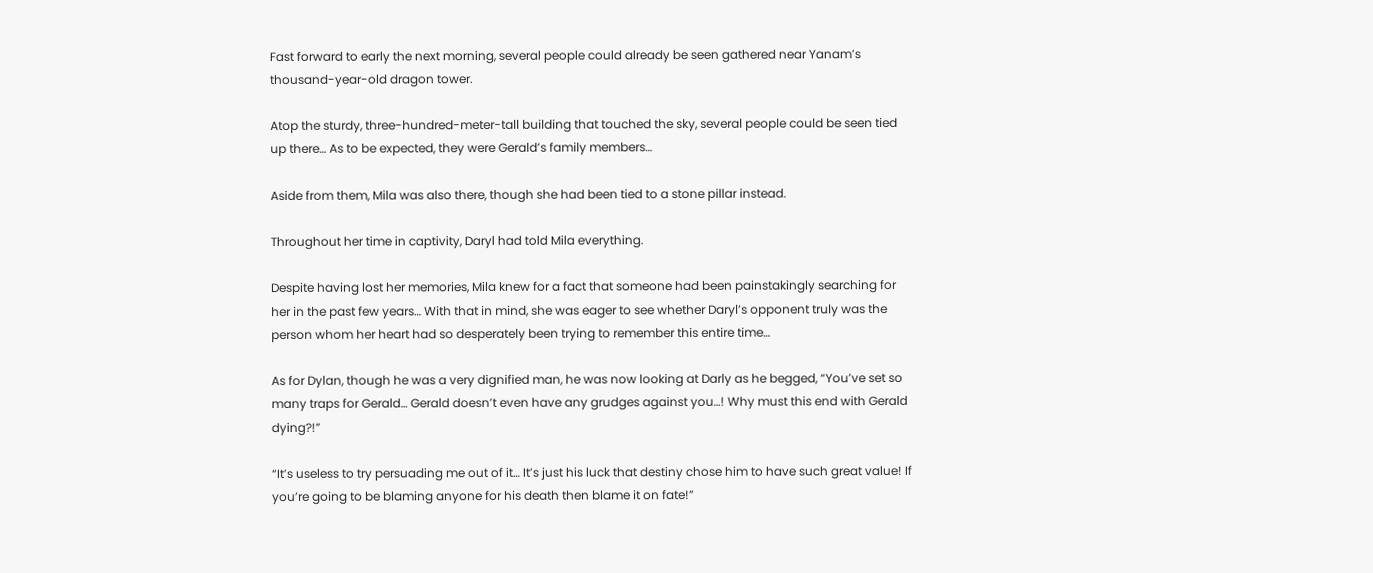Fast forward to early the next morning, several people could already be seen gathered near Yanam’s thousand-year-old dragon tower.

Atop the sturdy, three-hundred-meter-tall building that touched the sky, several people could be seen tied up there… As to be expected, they were Gerald’s family members…

Aside from them, Mila was also there, though she had been tied to a stone pillar instead.

Throughout her time in captivity, Daryl had told Mila everything.

Despite having lost her memories, Mila knew for a fact that someone had been painstakingly searching for her in the past few years… With that in mind, she was eager to see whether Daryl’s opponent truly was the person whom her heart had so desperately been trying to remember this entire time…

As for Dylan, though he was a very dignified man, he was now looking at Darly as he begged, “You’ve set so many traps for Gerald… Gerald doesn’t even have any grudges against you…! Why must this end with Gerald dying?!”

“It’s useless to try persuading me out of it… It’s just his luck that destiny chose him to have such great value! If you’re going to be blaming anyone for his death then blame it on fate!”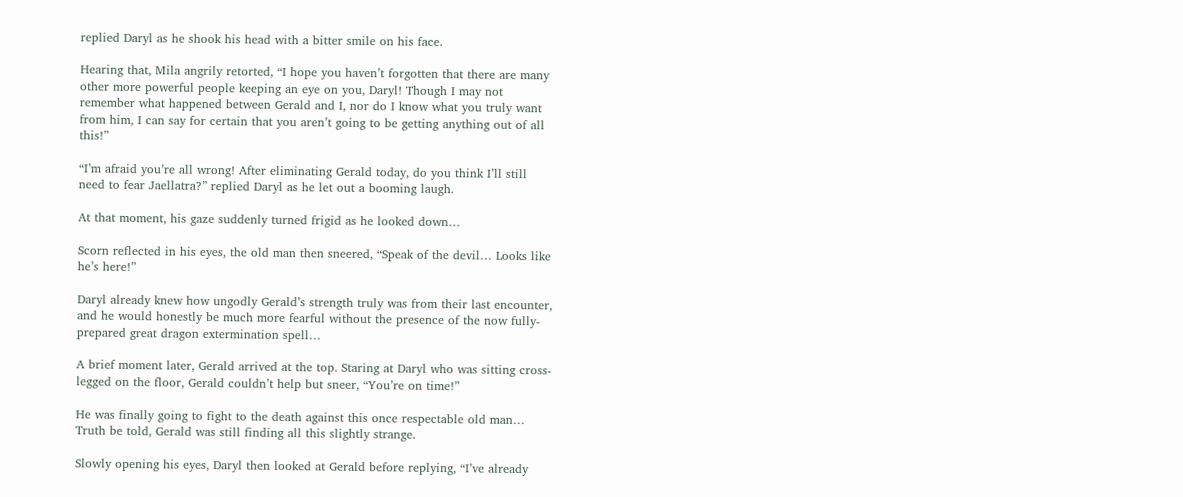replied Daryl as he shook his head with a bitter smile on his face.

Hearing that, Mila angrily retorted, “I hope you haven’t forgotten that there are many other more powerful people keeping an eye on you, Daryl! Though I may not remember what happened between Gerald and I, nor do I know what you truly want from him, I can say for certain that you aren’t going to be getting anything out of all this!”

“I’m afraid you’re all wrong! After eliminating Gerald today, do you think I’ll still need to fear Jaellatra?” replied Daryl as he let out a booming laugh.

At that moment, his gaze suddenly turned frigid as he looked down…

Scorn reflected in his eyes, the old man then sneered, “Speak of the devil… Looks like he’s here!”

Daryl already knew how ungodly Gerald’s strength truly was from their last encounter, and he would honestly be much more fearful without the presence of the now fully-prepared great dragon extermination spell…

A brief moment later, Gerald arrived at the top. Staring at Daryl who was sitting cross-legged on the floor, Gerald couldn’t help but sneer, “You’re on time!”

He was finally going to fight to the death against this once respectable old man… Truth be told, Gerald was still finding all this slightly strange.

Slowly opening his eyes, Daryl then looked at Gerald before replying, “I’ve already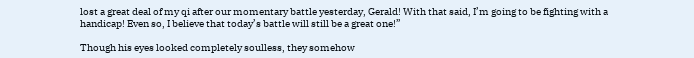lost a great deal of my qi after our momentary battle yesterday, Gerald! With that said, I’m going to be fighting with a handicap! Even so, I believe that today’s battle will still be a great one!”

Though his eyes looked completely soulless, they somehow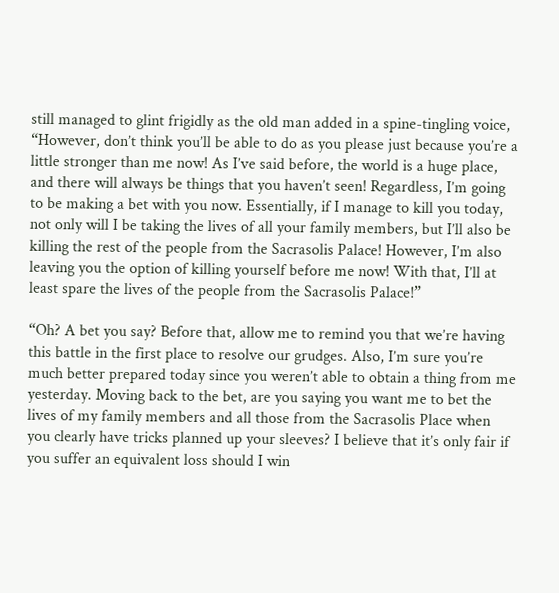still managed to glint frigidly as the old man added in a spine-tingling voice, “However, don’t think you’ll be able to do as you please just because you’re a little stronger than me now! As I’ve said before, the world is a huge place, and there will always be things that you haven’t seen! Regardless, I’m going to be making a bet with you now. Essentially, if I manage to kill you today, not only will I be taking the lives of all your family members, but I’ll also be killing the rest of the people from the Sacrasolis Palace! However, I’m also leaving you the option of killing yourself before me now! With that, I’ll at least spare the lives of the people from the Sacrasolis Palace!”

“Oh? A bet you say? Before that, allow me to remind you that we’re having this battle in the first place to resolve our grudges. Also, I’m sure you’re much better prepared today since you weren’t able to obtain a thing from me yesterday. Moving back to the bet, are you saying you want me to bet the lives of my family members and all those from the Sacrasolis Place when you clearly have tricks planned up your sleeves? I believe that it’s only fair if you suffer an equivalent loss should I win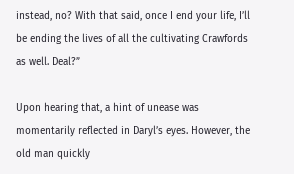instead, no? With that said, once I end your life, I’ll be ending the lives of all the cultivating Crawfords as well. Deal?”

Upon hearing that, a hint of unease was momentarily reflected in Daryl’s eyes. However, the old man quickly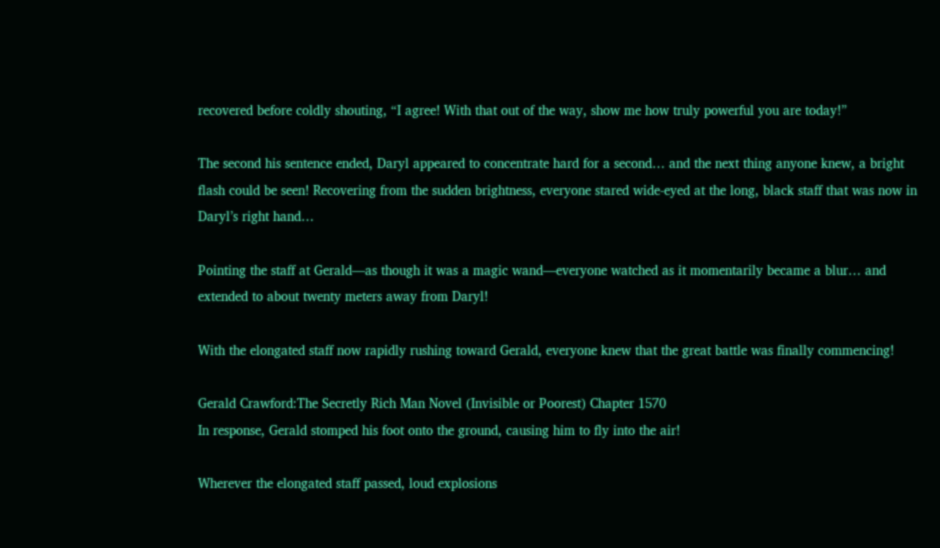recovered before coldly shouting, “I agree! With that out of the way, show me how truly powerful you are today!”

The second his sentence ended, Daryl appeared to concentrate hard for a second… and the next thing anyone knew, a bright flash could be seen! Recovering from the sudden brightness, everyone stared wide-eyed at the long, black staff that was now in Daryl’s right hand…

Pointing the staff at Gerald—as though it was a magic wand—everyone watched as it momentarily became a blur… and extended to about twenty meters away from Daryl!

With the elongated staff now rapidly rushing toward Gerald, everyone knew that the great battle was finally commencing!

Gerald Crawford:The Secretly Rich Man Novel (Invisible or Poorest) Chapter 1570
In response, Gerald stomped his foot onto the ground, causing him to fly into the air!

Wherever the elongated staff passed, loud explosions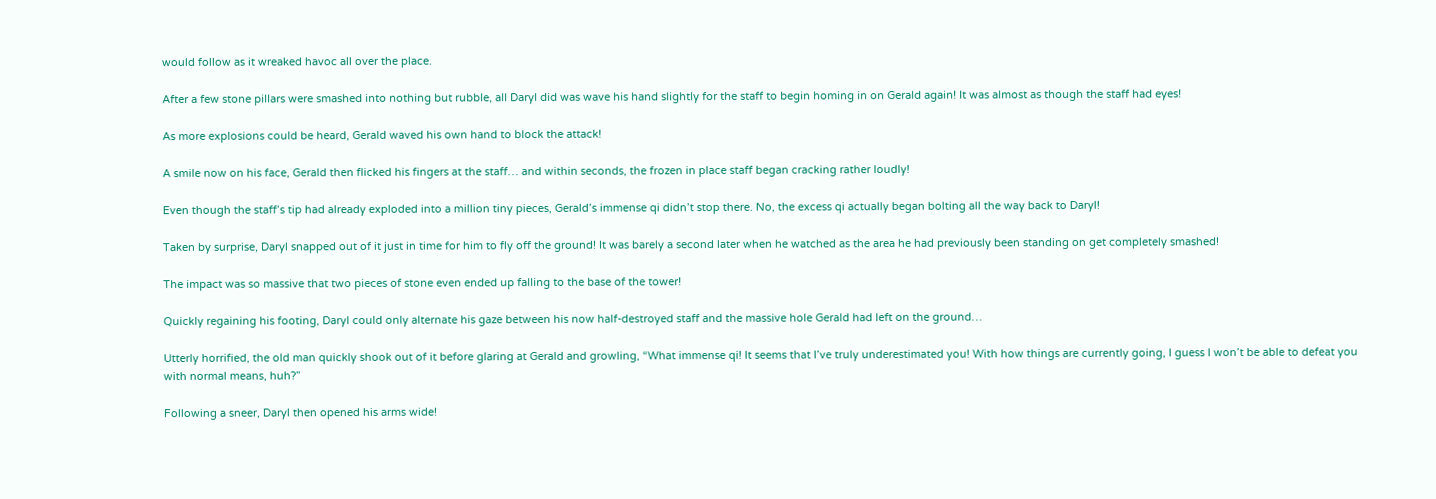would follow as it wreaked havoc all over the place.

After a few stone pillars were smashed into nothing but rubble, all Daryl did was wave his hand slightly for the staff to begin homing in on Gerald again! It was almost as though the staff had eyes!

As more explosions could be heard, Gerald waved his own hand to block the attack!

A smile now on his face, Gerald then flicked his fingers at the staff… and within seconds, the frozen in place staff began cracking rather loudly!

Even though the staff’s tip had already exploded into a million tiny pieces, Gerald’s immense qi didn’t stop there. No, the excess qi actually began bolting all the way back to Daryl!

Taken by surprise, Daryl snapped out of it just in time for him to fly off the ground! It was barely a second later when he watched as the area he had previously been standing on get completely smashed!

The impact was so massive that two pieces of stone even ended up falling to the base of the tower!

Quickly regaining his footing, Daryl could only alternate his gaze between his now half-destroyed staff and the massive hole Gerald had left on the ground…

Utterly horrified, the old man quickly shook out of it before glaring at Gerald and growling, “What immense qi! It seems that I’ve truly underestimated you! With how things are currently going, I guess I won’t be able to defeat you with normal means, huh?”

Following a sneer, Daryl then opened his arms wide!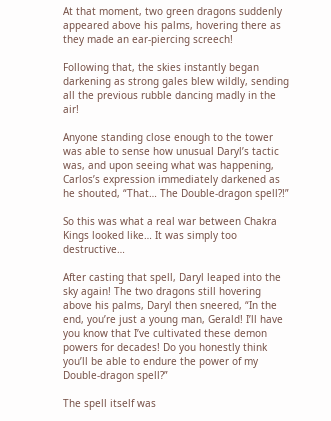At that moment, two green dragons suddenly appeared above his palms, hovering there as they made an ear-piercing screech!

Following that, the skies instantly began darkening as strong gales blew wildly, sending all the previous rubble dancing madly in the air!

Anyone standing close enough to the tower was able to sense how unusual Daryl’s tactic was, and upon seeing what was happening, Carlos’s expression immediately darkened as he shouted, “That… The Double-dragon spell?!”

So this was what a real war between Chakra Kings looked like… It was simply too destructive…

After casting that spell, Daryl leaped into the sky again! The two dragons still hovering above his palms, Daryl then sneered, “In the end, you’re just a young man, Gerald! I’ll have you know that I’ve cultivated these demon powers for decades! Do you honestly think you’ll be able to endure the power of my Double-dragon spell?”

The spell itself was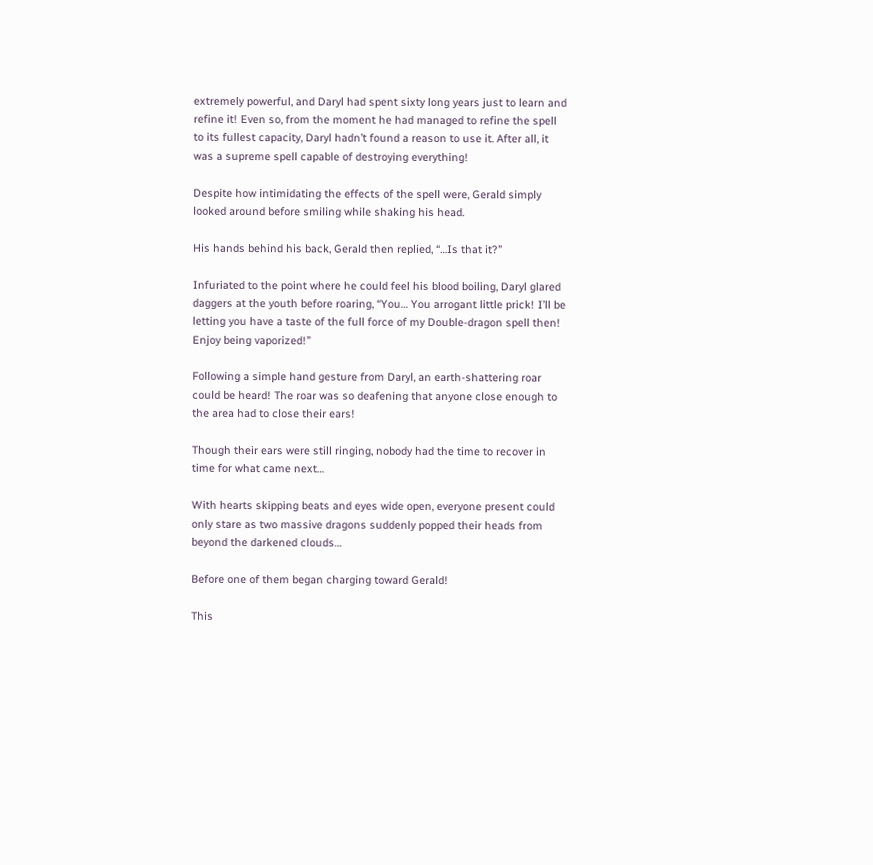extremely powerful, and Daryl had spent sixty long years just to learn and refine it! Even so, from the moment he had managed to refine the spell to its fullest capacity, Daryl hadn’t found a reason to use it. After all, it was a supreme spell capable of destroying everything!

Despite how intimidating the effects of the spell were, Gerald simply looked around before smiling while shaking his head.

His hands behind his back, Gerald then replied, “…Is that it?”

Infuriated to the point where he could feel his blood boiling, Daryl glared daggers at the youth before roaring, “You… You arrogant little prick! I’ll be letting you have a taste of the full force of my Double-dragon spell then! Enjoy being vaporized!”

Following a simple hand gesture from Daryl, an earth-shattering roar could be heard! The roar was so deafening that anyone close enough to the area had to close their ears!

Though their ears were still ringing, nobody had the time to recover in time for what came next…

With hearts skipping beats and eyes wide open, everyone present could only stare as two massive dragons suddenly popped their heads from beyond the darkened clouds…

Before one of them began charging toward Gerald!

This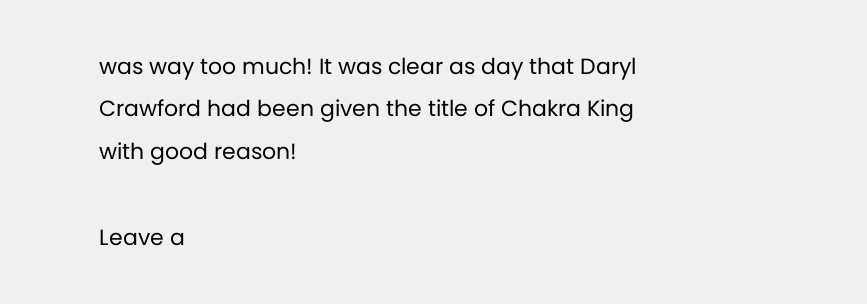was way too much! It was clear as day that Daryl Crawford had been given the title of Chakra King with good reason!

Leave a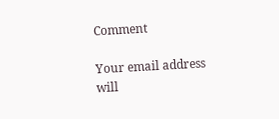Comment

Your email address will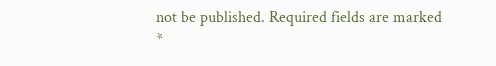not be published. Required fields are marked *